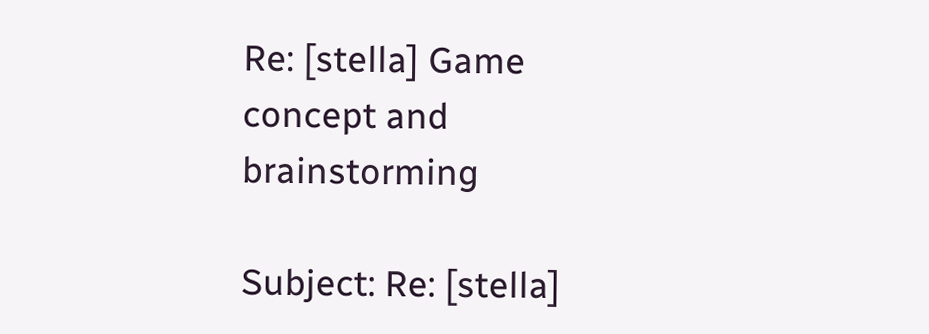Re: [stella] Game concept and brainstorming

Subject: Re: [stella]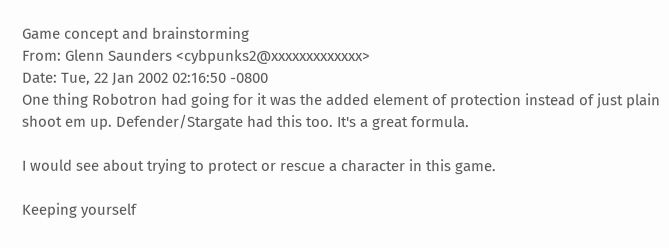Game concept and brainstorming
From: Glenn Saunders <cybpunks2@xxxxxxxxxxxxx>
Date: Tue, 22 Jan 2002 02:16:50 -0800
One thing Robotron had going for it was the added element of protection instead of just plain shoot em up. Defender/Stargate had this too. It's a great formula.

I would see about trying to protect or rescue a character in this game.

Keeping yourself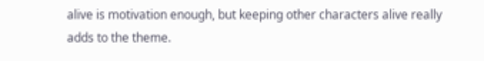alive is motivation enough, but keeping other characters alive really adds to the theme.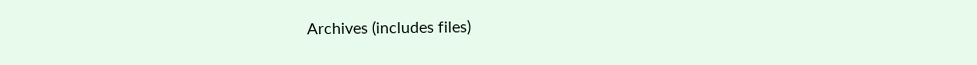Archives (includes files)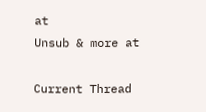at
Unsub & more at

Current Thread